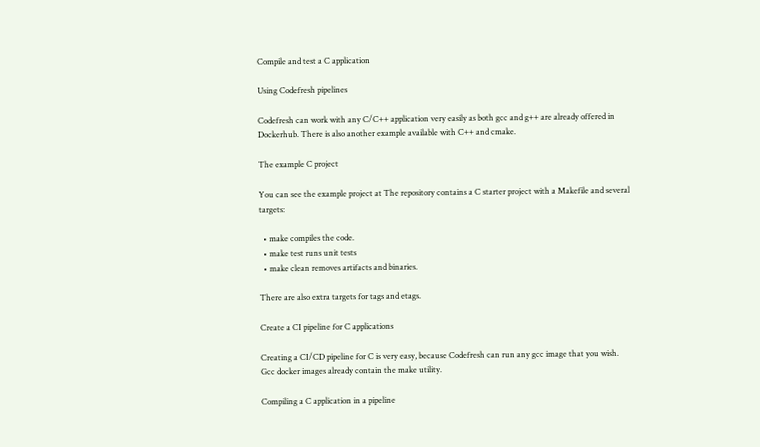Compile and test a C application

Using Codefresh pipelines

Codefresh can work with any C/C++ application very easily as both gcc and g++ are already offered in Dockerhub. There is also another example available with C++ and cmake.

The example C project

You can see the example project at The repository contains a C starter project with a Makefile and several targets:

  • make compiles the code.
  • make test runs unit tests
  • make clean removes artifacts and binaries.

There are also extra targets for tags and etags.

Create a CI pipeline for C applications

Creating a CI/CD pipeline for C is very easy, because Codefresh can run any gcc image that you wish. Gcc docker images already contain the make utility.

Compiling a C application in a pipeline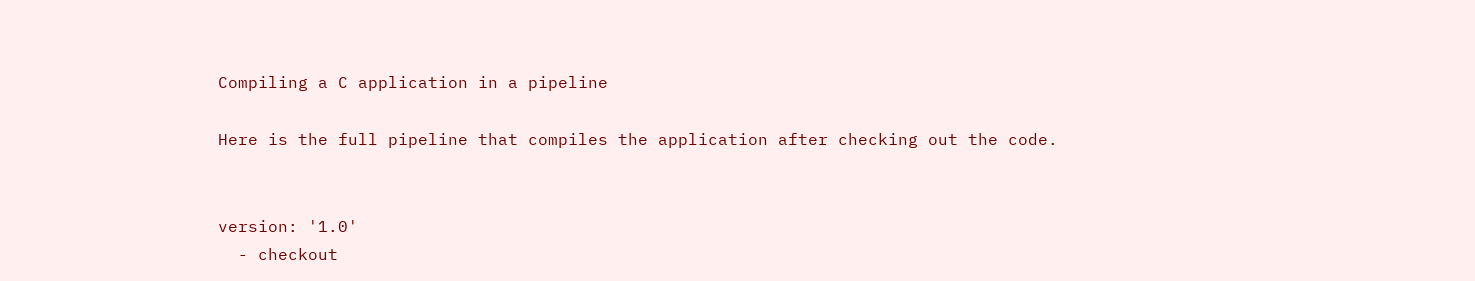Compiling a C application in a pipeline

Here is the full pipeline that compiles the application after checking out the code.


version: '1.0'
  - checkout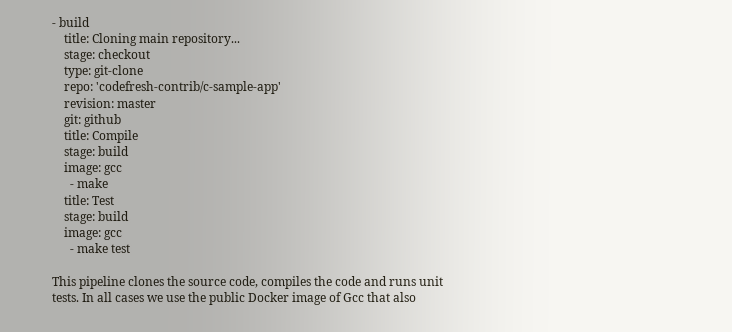- build
    title: Cloning main repository...
    stage: checkout
    type: git-clone
    repo: 'codefresh-contrib/c-sample-app'
    revision: master
    git: github
    title: Compile
    stage: build
    image: gcc
      - make
    title: Test
    stage: build
    image: gcc
      - make test

This pipeline clones the source code, compiles the code and runs unit tests. In all cases we use the public Docker image of Gcc that also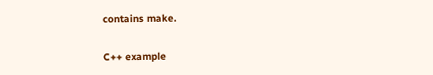contains make.

C++ example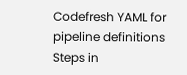Codefresh YAML for pipeline definitions
Steps in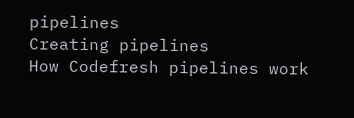pipelines
Creating pipelines
How Codefresh pipelines work